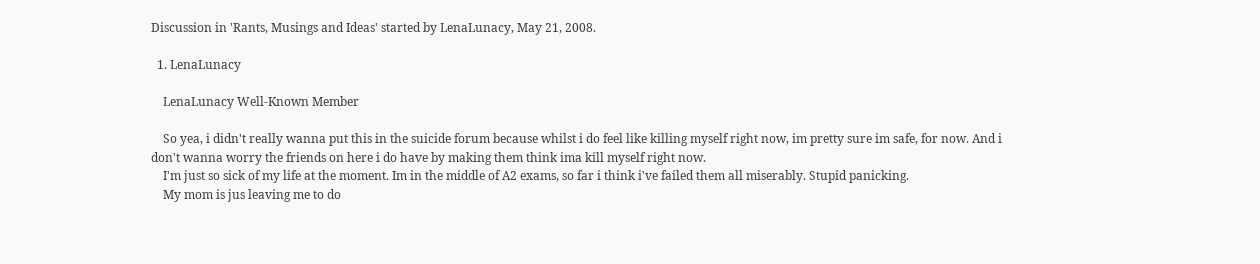Discussion in 'Rants, Musings and Ideas' started by LenaLunacy, May 21, 2008.

  1. LenaLunacy

    LenaLunacy Well-Known Member

    So yea, i didn't really wanna put this in the suicide forum because whilst i do feel like killing myself right now, im pretty sure im safe, for now. And i don't wanna worry the friends on here i do have by making them think ima kill myself right now.
    I'm just so sick of my life at the moment. Im in the middle of A2 exams, so far i think i've failed them all miserably. Stupid panicking.
    My mom is jus leaving me to do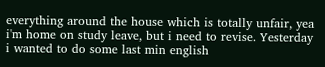everything around the house which is totally unfair, yea i'm home on study leave, but i need to revise. Yesterday i wanted to do some last min english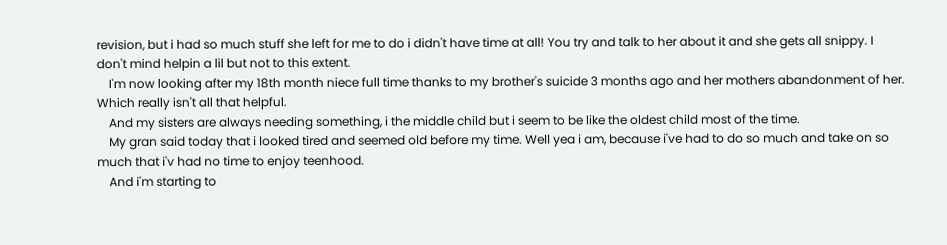revision, but i had so much stuff she left for me to do i didn't have time at all! You try and talk to her about it and she gets all snippy. I don't mind helpin a lil but not to this extent.
    I'm now looking after my 18th month niece full time thanks to my brother's suicide 3 months ago and her mothers abandonment of her. Which really isn't all that helpful.
    And my sisters are always needing something, i the middle child but i seem to be like the oldest child most of the time.
    My gran said today that i looked tired and seemed old before my time. Well yea i am, because i've had to do so much and take on so much that i'v had no time to enjoy teenhood.
    And i'm starting to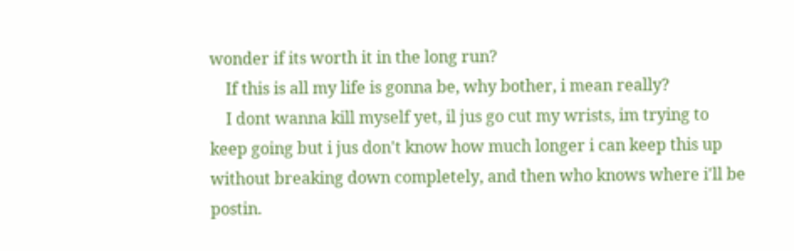wonder if its worth it in the long run?
    If this is all my life is gonna be, why bother, i mean really?
    I dont wanna kill myself yet, il jus go cut my wrists, im trying to keep going but i jus don't know how much longer i can keep this up without breaking down completely, and then who knows where i'll be postin.